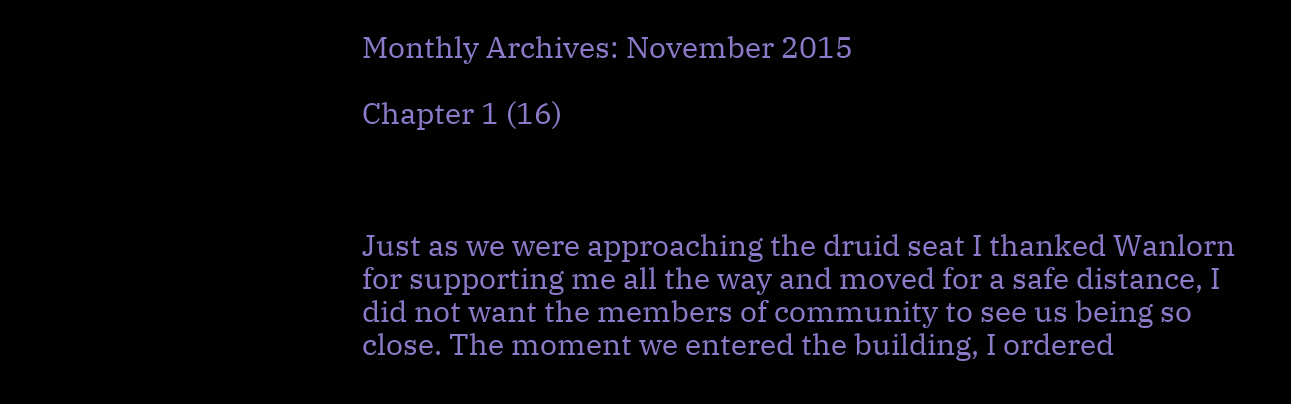Monthly Archives: November 2015

Chapter 1 (16)



Just as we were approaching the druid seat I thanked Wanlorn for supporting me all the way and moved for a safe distance, I did not want the members of community to see us being so close. The moment we entered the building, I ordered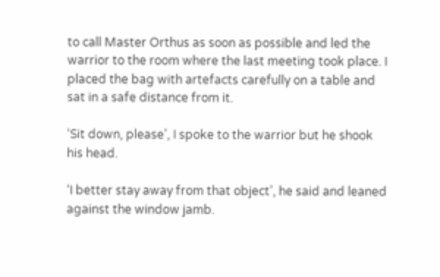to call Master Orthus as soon as possible and led the warrior to the room where the last meeting took place. I placed the bag with artefacts carefully on a table and sat in a safe distance from it.

‘Sit down, please’, I spoke to the warrior but he shook his head.

‘I better stay away from that object’, he said and leaned against the window jamb.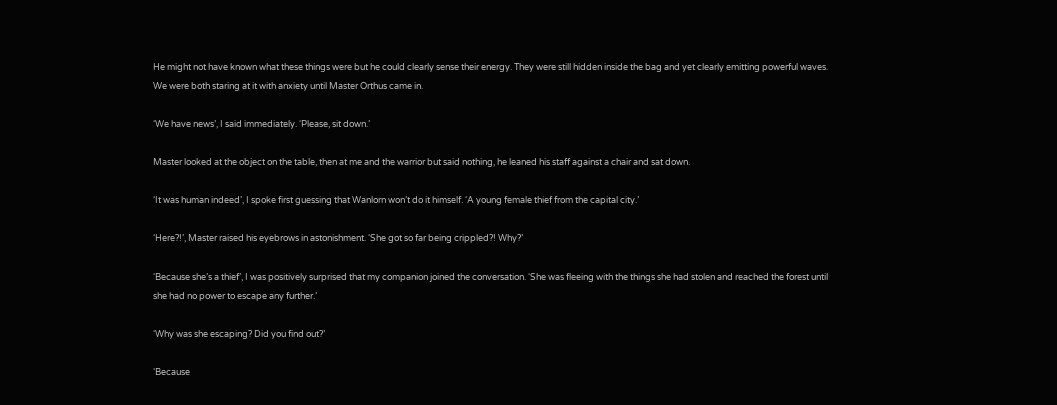He might not have known what these things were but he could clearly sense their energy. They were still hidden inside the bag and yet clearly emitting powerful waves. We were both staring at it with anxiety until Master Orthus came in.

‘We have news’, I said immediately. ‘Please, sit down.’

Master looked at the object on the table, then at me and the warrior but said nothing, he leaned his staff against a chair and sat down.

‘It was human indeed’, I spoke first guessing that Wanlorn won’t do it himself. ‘A young female thief from the capital city.’

‘Here?!’, Master raised his eyebrows in astonishment. ‘She got so far being crippled?! Why?’

‘Because she’s a thief’, I was positively surprised that my companion joined the conversation. ‘She was fleeing with the things she had stolen and reached the forest until she had no power to escape any further.’

‘Why was she escaping? Did you find out?’

‘Because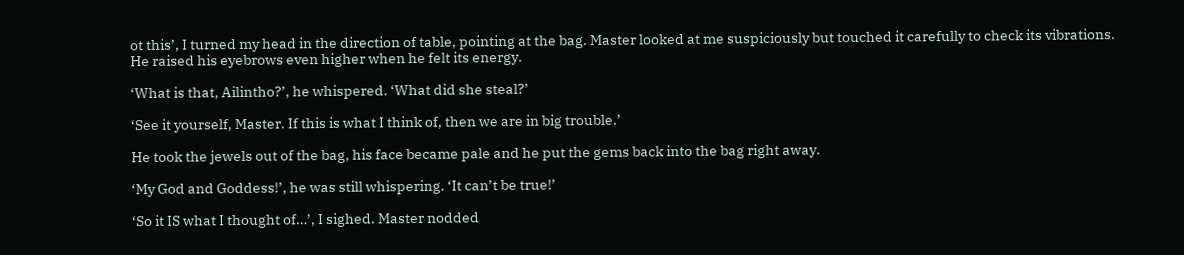ot this’, I turned my head in the direction of table, pointing at the bag. Master looked at me suspiciously but touched it carefully to check its vibrations. He raised his eyebrows even higher when he felt its energy.

‘What is that, Ailintho?’, he whispered. ‘What did she steal?’

‘See it yourself, Master. If this is what I think of, then we are in big trouble.’

He took the jewels out of the bag, his face became pale and he put the gems back into the bag right away.

‘My God and Goddess!’, he was still whispering. ‘It can’t be true!’

‘So it IS what I thought of…’, I sighed. Master nodded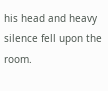his head and heavy silence fell upon the room.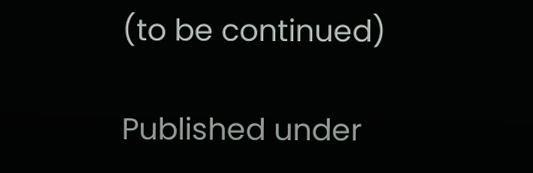(to be continued)

Published under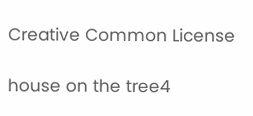Creative Common License

house on the tree4